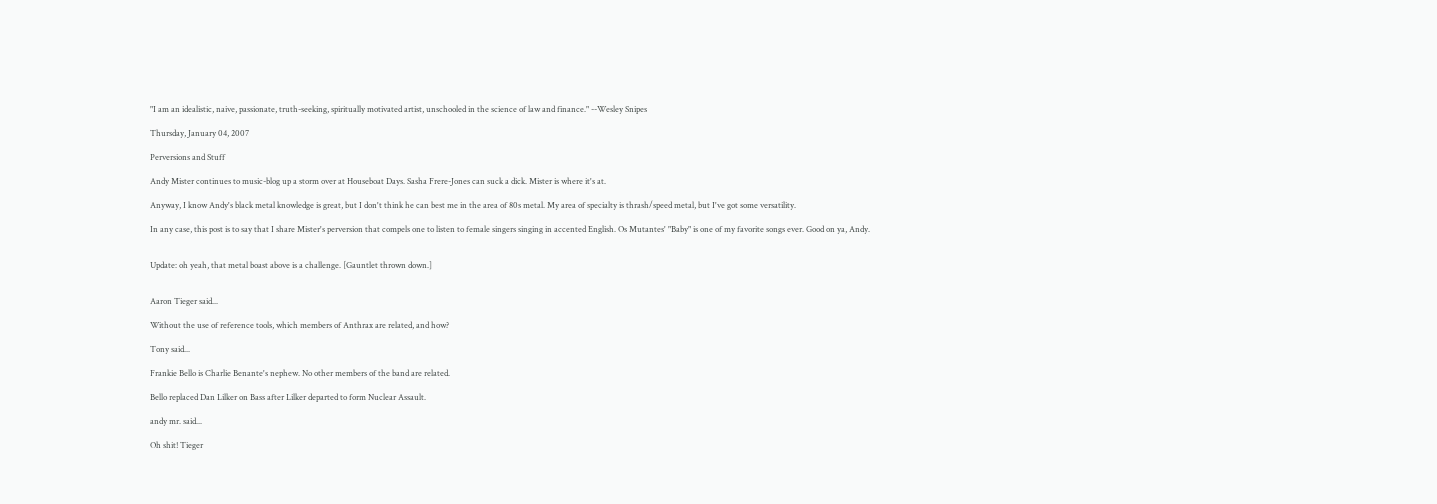"I am an idealistic, naive, passionate, truth-seeking, spiritually motivated artist, unschooled in the science of law and finance." --Wesley Snipes

Thursday, January 04, 2007

Perversions and Stuff

Andy Mister continues to music-blog up a storm over at Houseboat Days. Sasha Frere-Jones can suck a dick. Mister is where it's at.

Anyway, I know Andy's black metal knowledge is great, but I don't think he can best me in the area of 80s metal. My area of specialty is thrash/speed metal, but I've got some versatility.

In any case, this post is to say that I share Mister's perversion that compels one to listen to female singers singing in accented English. Os Mutantes' "Baby" is one of my favorite songs ever. Good on ya, Andy.


Update: oh yeah, that metal boast above is a challenge. [Gauntlet thrown down.]


Aaron Tieger said...

Without the use of reference tools, which members of Anthrax are related, and how?

Tony said...

Frankie Bello is Charlie Benante's nephew. No other members of the band are related.

Bello replaced Dan Lilker on Bass after Lilker departed to form Nuclear Assault.

andy mr. said...

Oh shit! Tieger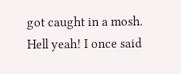got caught in a mosh. Hell yeah! I once said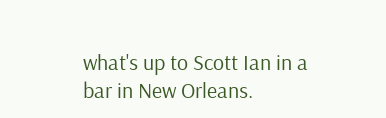what's up to Scott Ian in a bar in New Orleans.